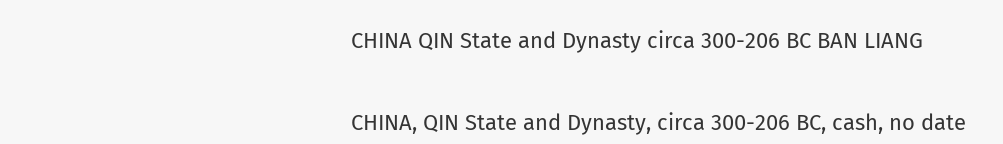CHINA QIN State and Dynasty circa 300-206 BC BAN LIANG


CHINA, QIN State and Dynasty, circa 300-206 BC, cash, no date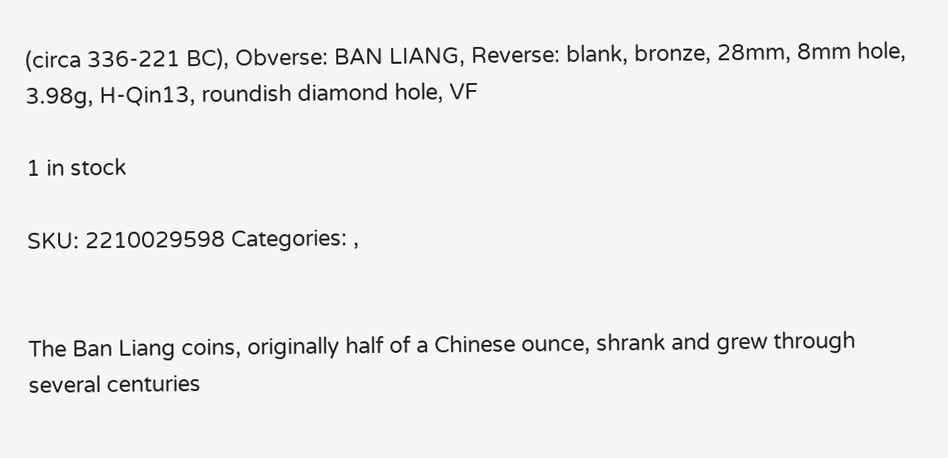(circa 336-221 BC), Obverse: BAN LIANG, Reverse: blank, bronze, 28mm, 8mm hole, 3.98g, H-Qin13, roundish diamond hole, VF

1 in stock

SKU: 2210029598 Categories: ,


The Ban Liang coins, originally half of a Chinese ounce, shrank and grew through several centuries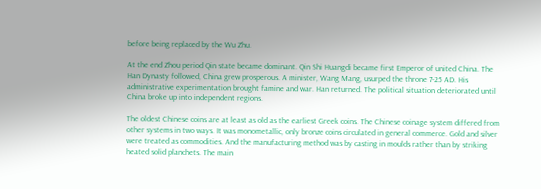before being replaced by the Wu Zhu.

At the end Zhou period Qin state became dominant. Qin Shi Huangdi became first Emperor of united China. The Han Dynasty followed, China grew prosperous. A minister, Wang Mang, usurped the throne 7-25 AD. His administrative experimentation brought famine and war. Han returned. The political situation deteriorated until China broke up into independent regions.

The oldest Chinese coins are at least as old as the earliest Greek coins. The Chinese coinage system differed from other systems in two ways. It was monometallic, only bronze coins circulated in general commerce. Gold and silver were treated as commodities. And the manufacturing method was by casting in moulds rather than by striking heated solid planchets. The main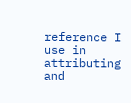reference I use in attributing and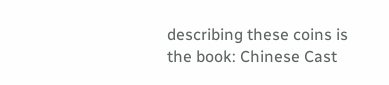describing these coins is the book: Chinese Cast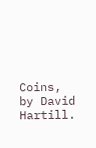Coins, by David Hartill.